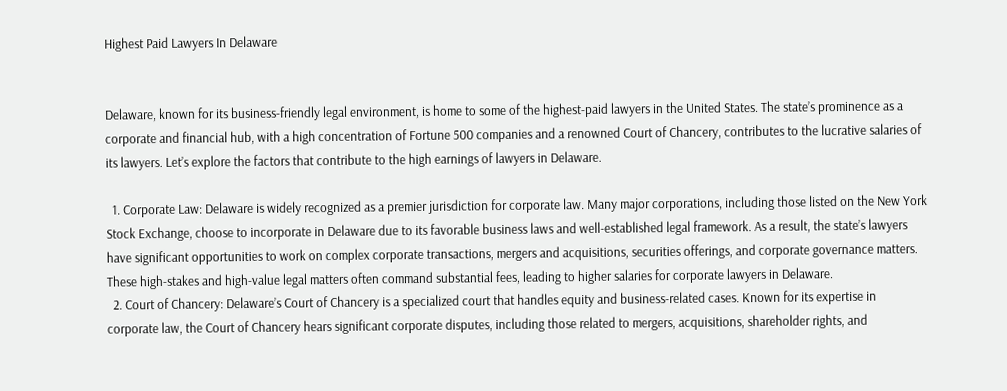Highest Paid Lawyers In Delaware


Delaware, known for its business-friendly legal environment, is home to some of the highest-paid lawyers in the United States. The state’s prominence as a corporate and financial hub, with a high concentration of Fortune 500 companies and a renowned Court of Chancery, contributes to the lucrative salaries of its lawyers. Let’s explore the factors that contribute to the high earnings of lawyers in Delaware.

  1. Corporate Law: Delaware is widely recognized as a premier jurisdiction for corporate law. Many major corporations, including those listed on the New York Stock Exchange, choose to incorporate in Delaware due to its favorable business laws and well-established legal framework. As a result, the state’s lawyers have significant opportunities to work on complex corporate transactions, mergers and acquisitions, securities offerings, and corporate governance matters. These high-stakes and high-value legal matters often command substantial fees, leading to higher salaries for corporate lawyers in Delaware.
  2. Court of Chancery: Delaware’s Court of Chancery is a specialized court that handles equity and business-related cases. Known for its expertise in corporate law, the Court of Chancery hears significant corporate disputes, including those related to mergers, acquisitions, shareholder rights, and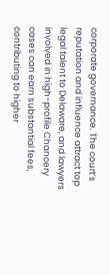corporate governance. The court’s reputation and influence attract top legal talent to Delaware, and lawyers involved in high-profile Chancery cases can earn substantial fees, contributing to higher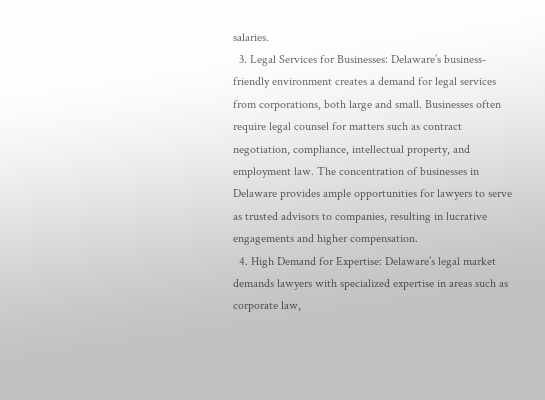salaries.
  3. Legal Services for Businesses: Delaware’s business-friendly environment creates a demand for legal services from corporations, both large and small. Businesses often require legal counsel for matters such as contract negotiation, compliance, intellectual property, and employment law. The concentration of businesses in Delaware provides ample opportunities for lawyers to serve as trusted advisors to companies, resulting in lucrative engagements and higher compensation.
  4. High Demand for Expertise: Delaware’s legal market demands lawyers with specialized expertise in areas such as corporate law,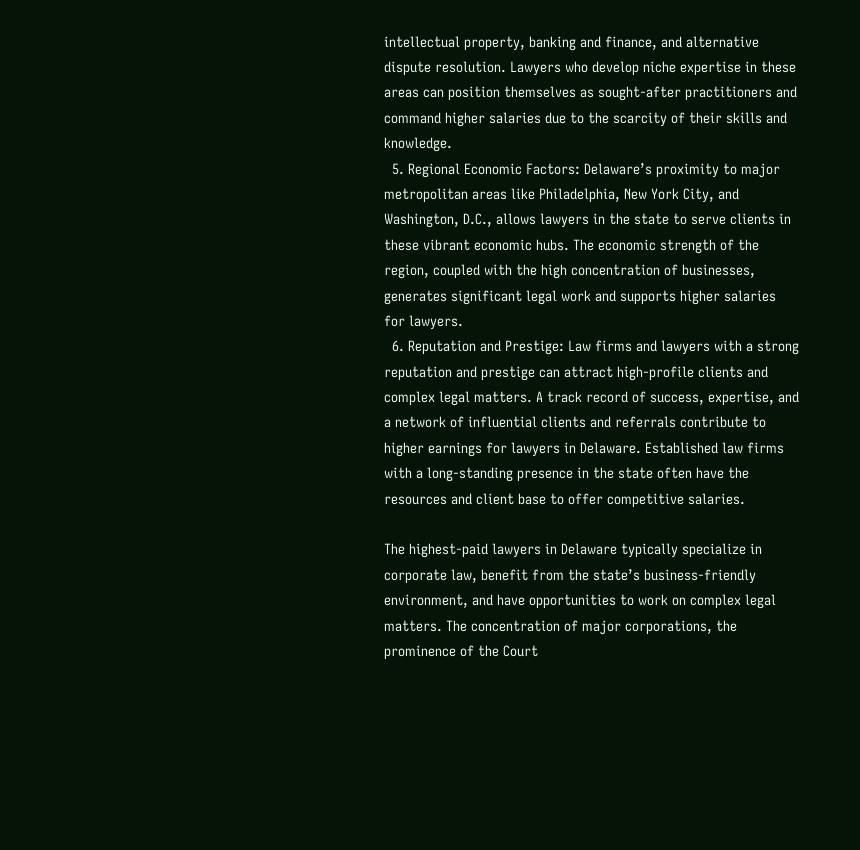intellectual property, banking and finance, and alternative dispute resolution. Lawyers who develop niche expertise in these areas can position themselves as sought-after practitioners and command higher salaries due to the scarcity of their skills and knowledge.
  5. Regional Economic Factors: Delaware’s proximity to major metropolitan areas like Philadelphia, New York City, and Washington, D.C., allows lawyers in the state to serve clients in these vibrant economic hubs. The economic strength of the region, coupled with the high concentration of businesses, generates significant legal work and supports higher salaries for lawyers.
  6. Reputation and Prestige: Law firms and lawyers with a strong reputation and prestige can attract high-profile clients and complex legal matters. A track record of success, expertise, and a network of influential clients and referrals contribute to higher earnings for lawyers in Delaware. Established law firms with a long-standing presence in the state often have the resources and client base to offer competitive salaries.

The highest-paid lawyers in Delaware typically specialize in corporate law, benefit from the state’s business-friendly environment, and have opportunities to work on complex legal matters. The concentration of major corporations, the prominence of the Court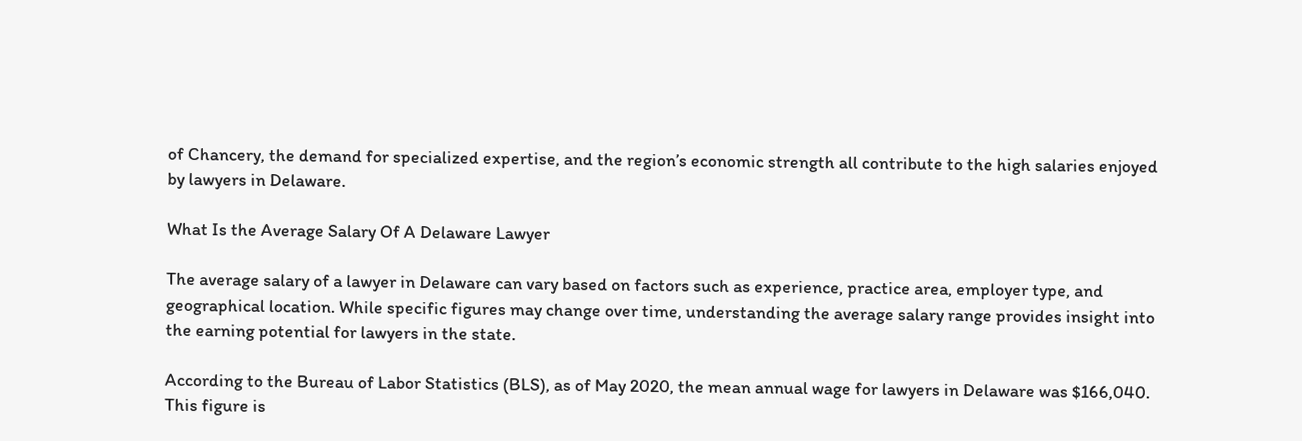of Chancery, the demand for specialized expertise, and the region’s economic strength all contribute to the high salaries enjoyed by lawyers in Delaware.

What Is the Average Salary Of A Delaware Lawyer

The average salary of a lawyer in Delaware can vary based on factors such as experience, practice area, employer type, and geographical location. While specific figures may change over time, understanding the average salary range provides insight into the earning potential for lawyers in the state.

According to the Bureau of Labor Statistics (BLS), as of May 2020, the mean annual wage for lawyers in Delaware was $166,040. This figure is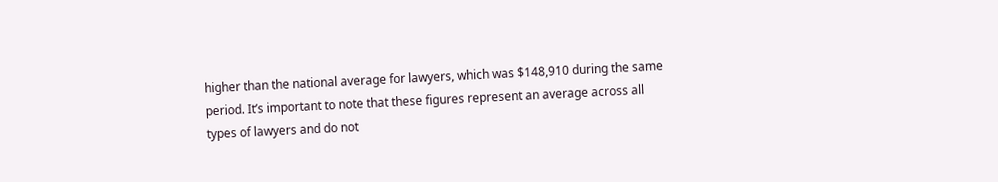higher than the national average for lawyers, which was $148,910 during the same period. It’s important to note that these figures represent an average across all types of lawyers and do not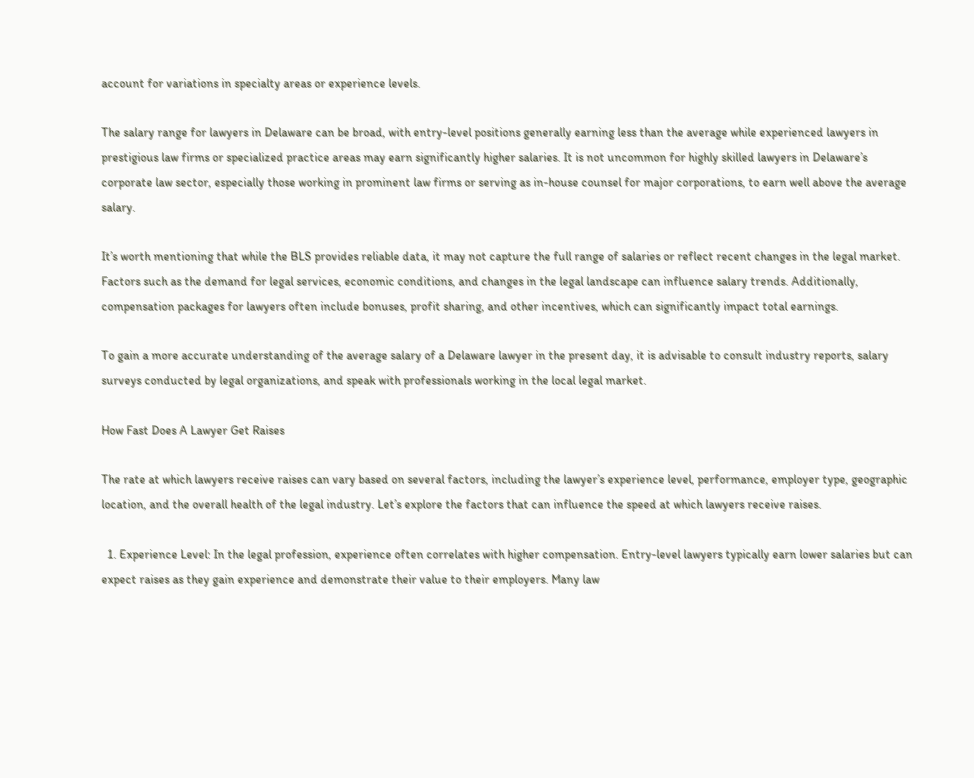account for variations in specialty areas or experience levels.

The salary range for lawyers in Delaware can be broad, with entry-level positions generally earning less than the average while experienced lawyers in prestigious law firms or specialized practice areas may earn significantly higher salaries. It is not uncommon for highly skilled lawyers in Delaware’s corporate law sector, especially those working in prominent law firms or serving as in-house counsel for major corporations, to earn well above the average salary.

It’s worth mentioning that while the BLS provides reliable data, it may not capture the full range of salaries or reflect recent changes in the legal market. Factors such as the demand for legal services, economic conditions, and changes in the legal landscape can influence salary trends. Additionally, compensation packages for lawyers often include bonuses, profit sharing, and other incentives, which can significantly impact total earnings.

To gain a more accurate understanding of the average salary of a Delaware lawyer in the present day, it is advisable to consult industry reports, salary surveys conducted by legal organizations, and speak with professionals working in the local legal market.

How Fast Does A Lawyer Get Raises

The rate at which lawyers receive raises can vary based on several factors, including the lawyer’s experience level, performance, employer type, geographic location, and the overall health of the legal industry. Let’s explore the factors that can influence the speed at which lawyers receive raises.

  1. Experience Level: In the legal profession, experience often correlates with higher compensation. Entry-level lawyers typically earn lower salaries but can expect raises as they gain experience and demonstrate their value to their employers. Many law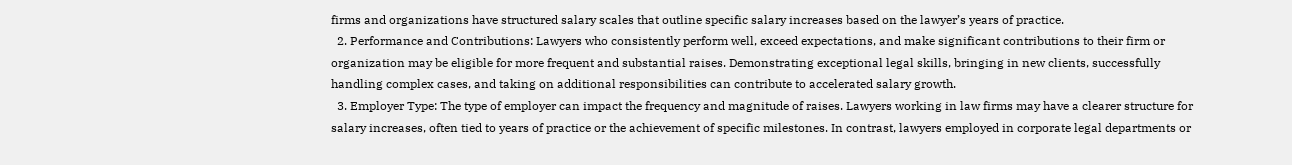firms and organizations have structured salary scales that outline specific salary increases based on the lawyer’s years of practice.
  2. Performance and Contributions: Lawyers who consistently perform well, exceed expectations, and make significant contributions to their firm or organization may be eligible for more frequent and substantial raises. Demonstrating exceptional legal skills, bringing in new clients, successfully handling complex cases, and taking on additional responsibilities can contribute to accelerated salary growth.
  3. Employer Type: The type of employer can impact the frequency and magnitude of raises. Lawyers working in law firms may have a clearer structure for salary increases, often tied to years of practice or the achievement of specific milestones. In contrast, lawyers employed in corporate legal departments or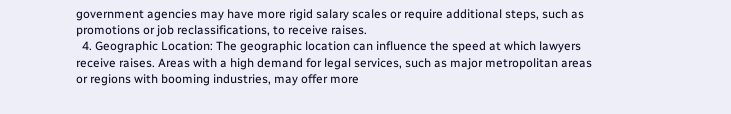government agencies may have more rigid salary scales or require additional steps, such as promotions or job reclassifications, to receive raises.
  4. Geographic Location: The geographic location can influence the speed at which lawyers receive raises. Areas with a high demand for legal services, such as major metropolitan areas or regions with booming industries, may offer more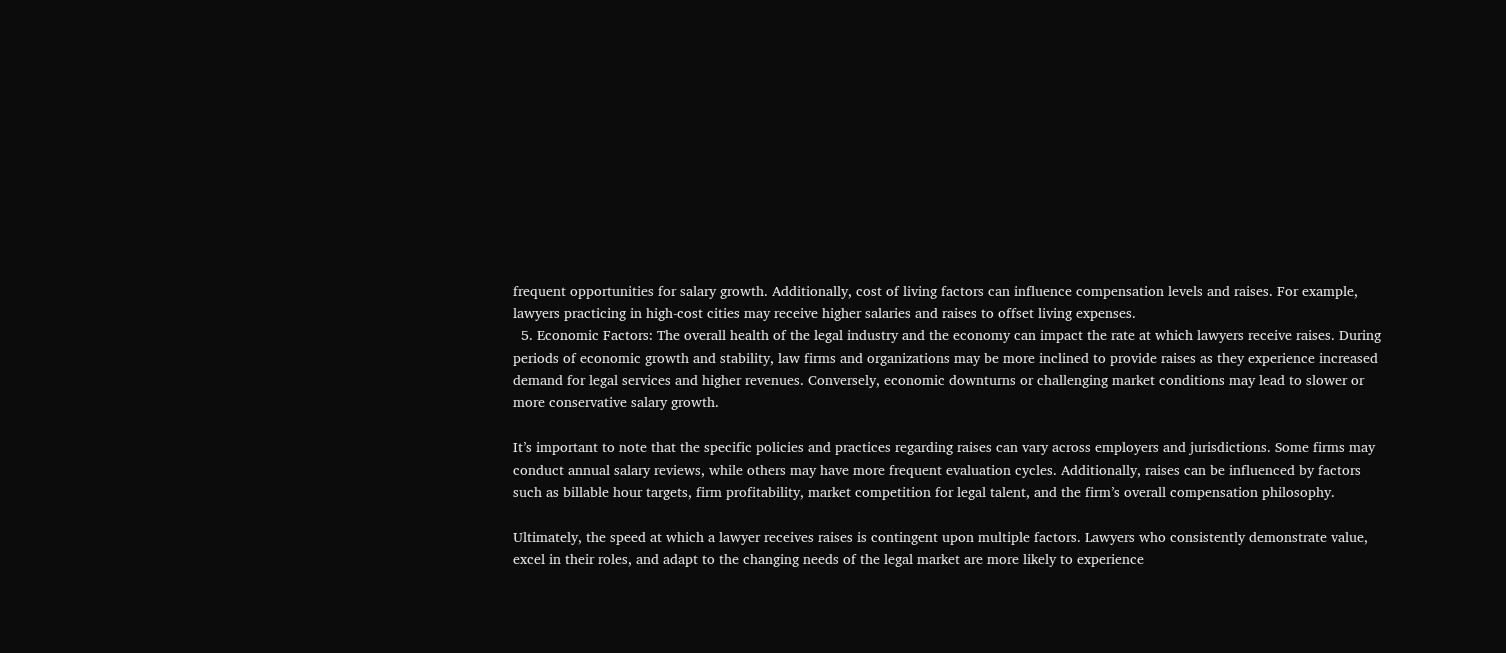frequent opportunities for salary growth. Additionally, cost of living factors can influence compensation levels and raises. For example, lawyers practicing in high-cost cities may receive higher salaries and raises to offset living expenses.
  5. Economic Factors: The overall health of the legal industry and the economy can impact the rate at which lawyers receive raises. During periods of economic growth and stability, law firms and organizations may be more inclined to provide raises as they experience increased demand for legal services and higher revenues. Conversely, economic downturns or challenging market conditions may lead to slower or more conservative salary growth.

It’s important to note that the specific policies and practices regarding raises can vary across employers and jurisdictions. Some firms may conduct annual salary reviews, while others may have more frequent evaluation cycles. Additionally, raises can be influenced by factors such as billable hour targets, firm profitability, market competition for legal talent, and the firm’s overall compensation philosophy.

Ultimately, the speed at which a lawyer receives raises is contingent upon multiple factors. Lawyers who consistently demonstrate value, excel in their roles, and adapt to the changing needs of the legal market are more likely to experience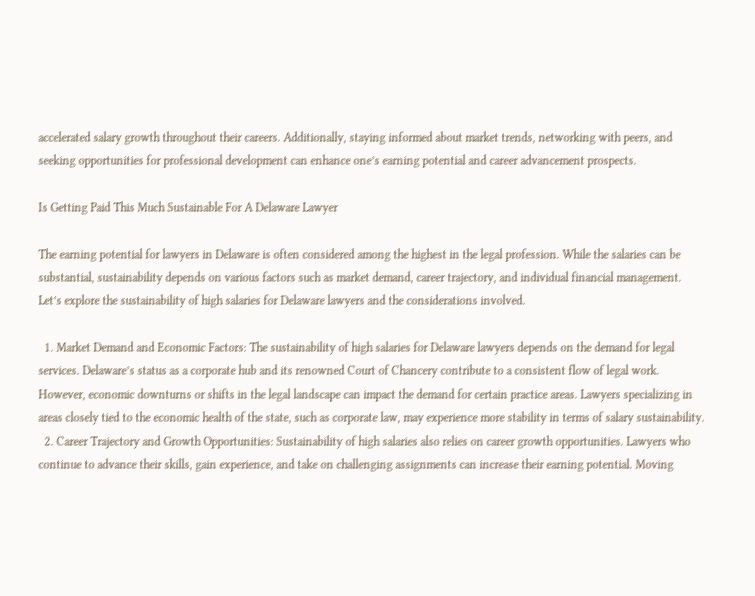accelerated salary growth throughout their careers. Additionally, staying informed about market trends, networking with peers, and seeking opportunities for professional development can enhance one’s earning potential and career advancement prospects.

Is Getting Paid This Much Sustainable For A Delaware Lawyer

The earning potential for lawyers in Delaware is often considered among the highest in the legal profession. While the salaries can be substantial, sustainability depends on various factors such as market demand, career trajectory, and individual financial management. Let’s explore the sustainability of high salaries for Delaware lawyers and the considerations involved.

  1. Market Demand and Economic Factors: The sustainability of high salaries for Delaware lawyers depends on the demand for legal services. Delaware’s status as a corporate hub and its renowned Court of Chancery contribute to a consistent flow of legal work. However, economic downturns or shifts in the legal landscape can impact the demand for certain practice areas. Lawyers specializing in areas closely tied to the economic health of the state, such as corporate law, may experience more stability in terms of salary sustainability.
  2. Career Trajectory and Growth Opportunities: Sustainability of high salaries also relies on career growth opportunities. Lawyers who continue to advance their skills, gain experience, and take on challenging assignments can increase their earning potential. Moving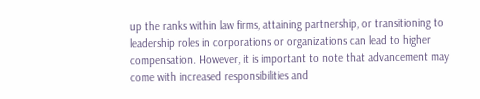up the ranks within law firms, attaining partnership, or transitioning to leadership roles in corporations or organizations can lead to higher compensation. However, it is important to note that advancement may come with increased responsibilities and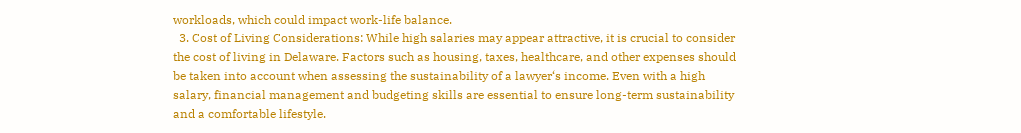workloads, which could impact work-life balance.
  3. Cost of Living Considerations: While high salaries may appear attractive, it is crucial to consider the cost of living in Delaware. Factors such as housing, taxes, healthcare, and other expenses should be taken into account when assessing the sustainability of a lawyer‘s income. Even with a high salary, financial management and budgeting skills are essential to ensure long-term sustainability and a comfortable lifestyle.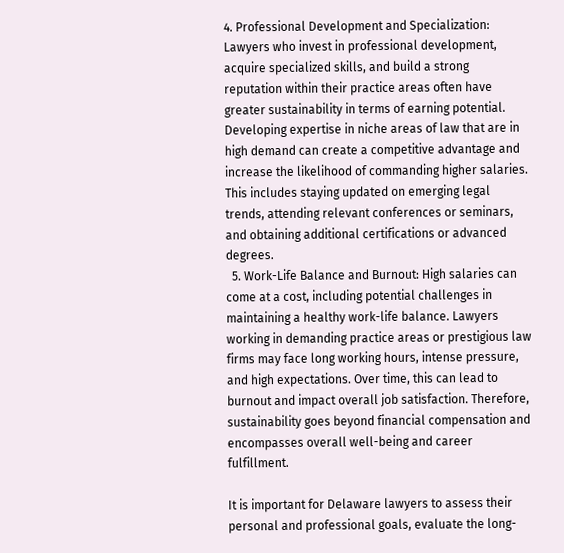4. Professional Development and Specialization: Lawyers who invest in professional development, acquire specialized skills, and build a strong reputation within their practice areas often have greater sustainability in terms of earning potential. Developing expertise in niche areas of law that are in high demand can create a competitive advantage and increase the likelihood of commanding higher salaries. This includes staying updated on emerging legal trends, attending relevant conferences or seminars, and obtaining additional certifications or advanced degrees.
  5. Work-Life Balance and Burnout: High salaries can come at a cost, including potential challenges in maintaining a healthy work-life balance. Lawyers working in demanding practice areas or prestigious law firms may face long working hours, intense pressure, and high expectations. Over time, this can lead to burnout and impact overall job satisfaction. Therefore, sustainability goes beyond financial compensation and encompasses overall well-being and career fulfillment.

It is important for Delaware lawyers to assess their personal and professional goals, evaluate the long-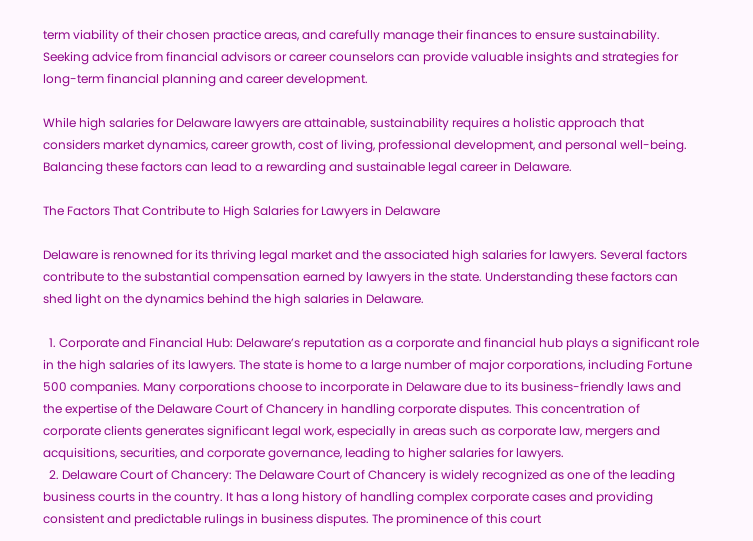term viability of their chosen practice areas, and carefully manage their finances to ensure sustainability. Seeking advice from financial advisors or career counselors can provide valuable insights and strategies for long-term financial planning and career development.

While high salaries for Delaware lawyers are attainable, sustainability requires a holistic approach that considers market dynamics, career growth, cost of living, professional development, and personal well-being. Balancing these factors can lead to a rewarding and sustainable legal career in Delaware.

The Factors That Contribute to High Salaries for Lawyers in Delaware

Delaware is renowned for its thriving legal market and the associated high salaries for lawyers. Several factors contribute to the substantial compensation earned by lawyers in the state. Understanding these factors can shed light on the dynamics behind the high salaries in Delaware.

  1. Corporate and Financial Hub: Delaware’s reputation as a corporate and financial hub plays a significant role in the high salaries of its lawyers. The state is home to a large number of major corporations, including Fortune 500 companies. Many corporations choose to incorporate in Delaware due to its business-friendly laws and the expertise of the Delaware Court of Chancery in handling corporate disputes. This concentration of corporate clients generates significant legal work, especially in areas such as corporate law, mergers and acquisitions, securities, and corporate governance, leading to higher salaries for lawyers.
  2. Delaware Court of Chancery: The Delaware Court of Chancery is widely recognized as one of the leading business courts in the country. It has a long history of handling complex corporate cases and providing consistent and predictable rulings in business disputes. The prominence of this court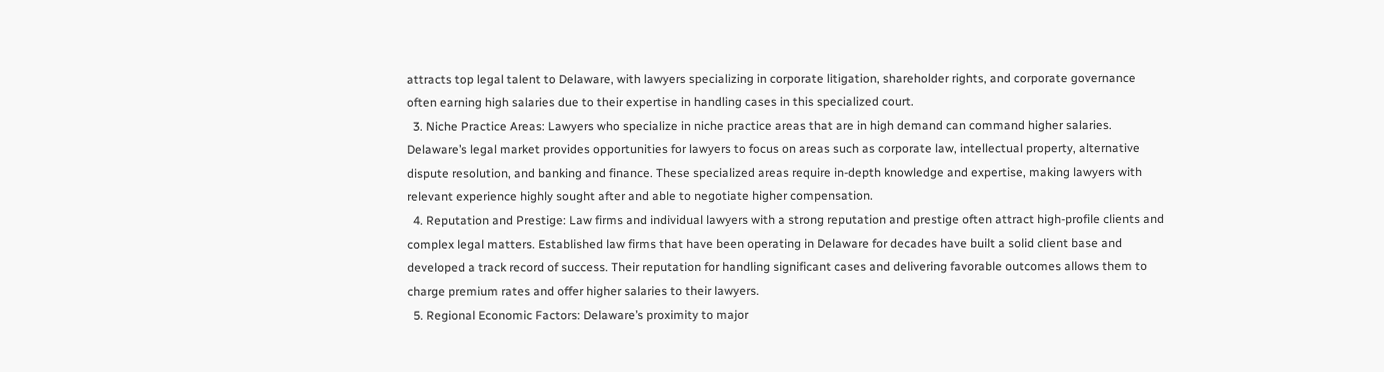attracts top legal talent to Delaware, with lawyers specializing in corporate litigation, shareholder rights, and corporate governance often earning high salaries due to their expertise in handling cases in this specialized court.
  3. Niche Practice Areas: Lawyers who specialize in niche practice areas that are in high demand can command higher salaries. Delaware’s legal market provides opportunities for lawyers to focus on areas such as corporate law, intellectual property, alternative dispute resolution, and banking and finance. These specialized areas require in-depth knowledge and expertise, making lawyers with relevant experience highly sought after and able to negotiate higher compensation.
  4. Reputation and Prestige: Law firms and individual lawyers with a strong reputation and prestige often attract high-profile clients and complex legal matters. Established law firms that have been operating in Delaware for decades have built a solid client base and developed a track record of success. Their reputation for handling significant cases and delivering favorable outcomes allows them to charge premium rates and offer higher salaries to their lawyers.
  5. Regional Economic Factors: Delaware’s proximity to major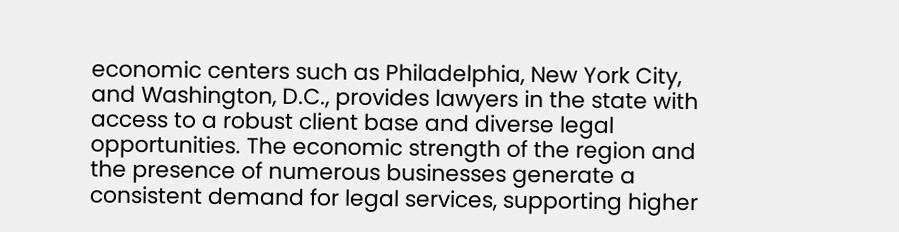economic centers such as Philadelphia, New York City, and Washington, D.C., provides lawyers in the state with access to a robust client base and diverse legal opportunities. The economic strength of the region and the presence of numerous businesses generate a consistent demand for legal services, supporting higher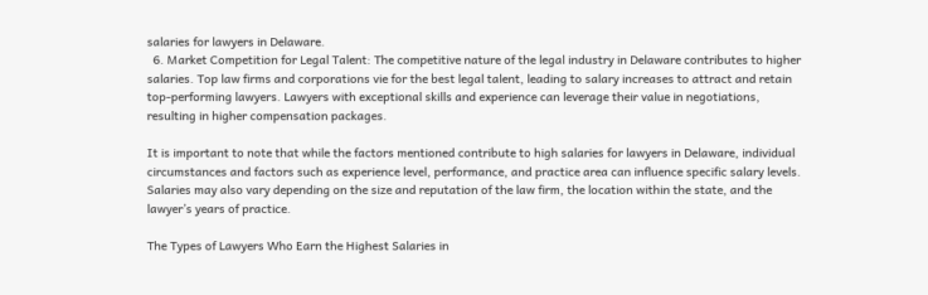salaries for lawyers in Delaware.
  6. Market Competition for Legal Talent: The competitive nature of the legal industry in Delaware contributes to higher salaries. Top law firms and corporations vie for the best legal talent, leading to salary increases to attract and retain top-performing lawyers. Lawyers with exceptional skills and experience can leverage their value in negotiations, resulting in higher compensation packages.

It is important to note that while the factors mentioned contribute to high salaries for lawyers in Delaware, individual circumstances and factors such as experience level, performance, and practice area can influence specific salary levels. Salaries may also vary depending on the size and reputation of the law firm, the location within the state, and the lawyer’s years of practice.

The Types of Lawyers Who Earn the Highest Salaries in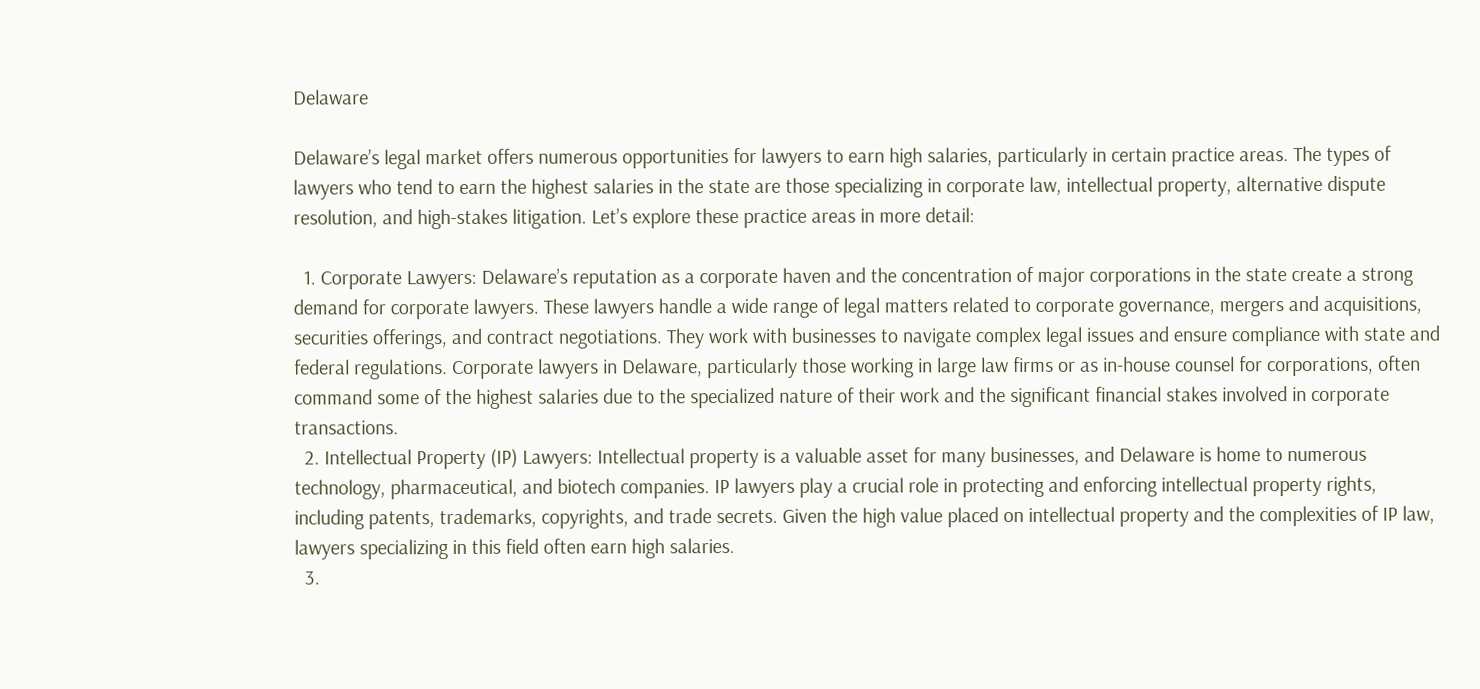Delaware

Delaware’s legal market offers numerous opportunities for lawyers to earn high salaries, particularly in certain practice areas. The types of lawyers who tend to earn the highest salaries in the state are those specializing in corporate law, intellectual property, alternative dispute resolution, and high-stakes litigation. Let’s explore these practice areas in more detail:

  1. Corporate Lawyers: Delaware’s reputation as a corporate haven and the concentration of major corporations in the state create a strong demand for corporate lawyers. These lawyers handle a wide range of legal matters related to corporate governance, mergers and acquisitions, securities offerings, and contract negotiations. They work with businesses to navigate complex legal issues and ensure compliance with state and federal regulations. Corporate lawyers in Delaware, particularly those working in large law firms or as in-house counsel for corporations, often command some of the highest salaries due to the specialized nature of their work and the significant financial stakes involved in corporate transactions.
  2. Intellectual Property (IP) Lawyers: Intellectual property is a valuable asset for many businesses, and Delaware is home to numerous technology, pharmaceutical, and biotech companies. IP lawyers play a crucial role in protecting and enforcing intellectual property rights, including patents, trademarks, copyrights, and trade secrets. Given the high value placed on intellectual property and the complexities of IP law, lawyers specializing in this field often earn high salaries.
  3.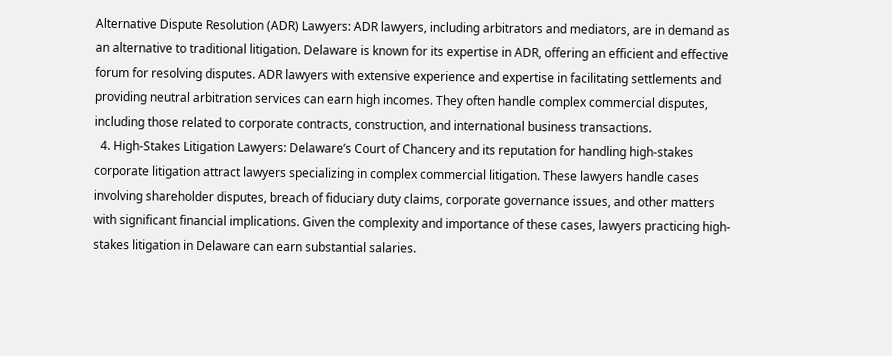Alternative Dispute Resolution (ADR) Lawyers: ADR lawyers, including arbitrators and mediators, are in demand as an alternative to traditional litigation. Delaware is known for its expertise in ADR, offering an efficient and effective forum for resolving disputes. ADR lawyers with extensive experience and expertise in facilitating settlements and providing neutral arbitration services can earn high incomes. They often handle complex commercial disputes, including those related to corporate contracts, construction, and international business transactions.
  4. High-Stakes Litigation Lawyers: Delaware’s Court of Chancery and its reputation for handling high-stakes corporate litigation attract lawyers specializing in complex commercial litigation. These lawyers handle cases involving shareholder disputes, breach of fiduciary duty claims, corporate governance issues, and other matters with significant financial implications. Given the complexity and importance of these cases, lawyers practicing high-stakes litigation in Delaware can earn substantial salaries.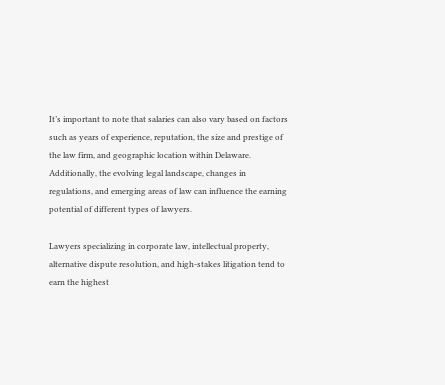It’s important to note that salaries can also vary based on factors such as years of experience, reputation, the size and prestige of the law firm, and geographic location within Delaware. Additionally, the evolving legal landscape, changes in regulations, and emerging areas of law can influence the earning potential of different types of lawyers.

Lawyers specializing in corporate law, intellectual property, alternative dispute resolution, and high-stakes litigation tend to earn the highest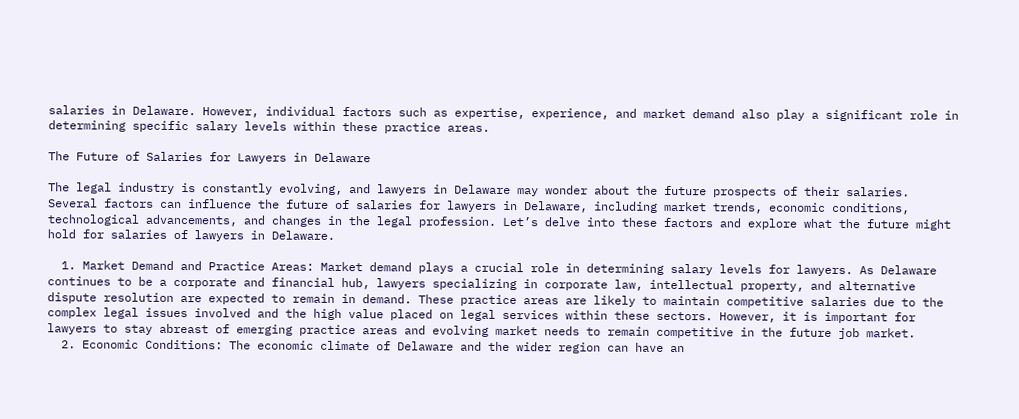salaries in Delaware. However, individual factors such as expertise, experience, and market demand also play a significant role in determining specific salary levels within these practice areas.

The Future of Salaries for Lawyers in Delaware

The legal industry is constantly evolving, and lawyers in Delaware may wonder about the future prospects of their salaries. Several factors can influence the future of salaries for lawyers in Delaware, including market trends, economic conditions, technological advancements, and changes in the legal profession. Let’s delve into these factors and explore what the future might hold for salaries of lawyers in Delaware.

  1. Market Demand and Practice Areas: Market demand plays a crucial role in determining salary levels for lawyers. As Delaware continues to be a corporate and financial hub, lawyers specializing in corporate law, intellectual property, and alternative dispute resolution are expected to remain in demand. These practice areas are likely to maintain competitive salaries due to the complex legal issues involved and the high value placed on legal services within these sectors. However, it is important for lawyers to stay abreast of emerging practice areas and evolving market needs to remain competitive in the future job market.
  2. Economic Conditions: The economic climate of Delaware and the wider region can have an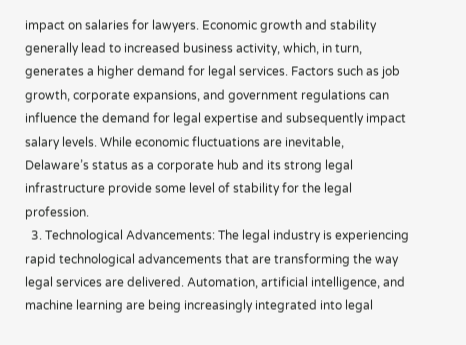impact on salaries for lawyers. Economic growth and stability generally lead to increased business activity, which, in turn, generates a higher demand for legal services. Factors such as job growth, corporate expansions, and government regulations can influence the demand for legal expertise and subsequently impact salary levels. While economic fluctuations are inevitable, Delaware’s status as a corporate hub and its strong legal infrastructure provide some level of stability for the legal profession.
  3. Technological Advancements: The legal industry is experiencing rapid technological advancements that are transforming the way legal services are delivered. Automation, artificial intelligence, and machine learning are being increasingly integrated into legal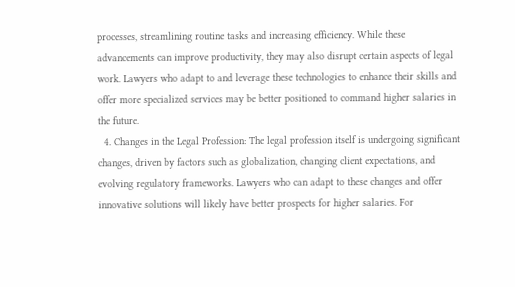processes, streamlining routine tasks and increasing efficiency. While these advancements can improve productivity, they may also disrupt certain aspects of legal work. Lawyers who adapt to and leverage these technologies to enhance their skills and offer more specialized services may be better positioned to command higher salaries in the future.
  4. Changes in the Legal Profession: The legal profession itself is undergoing significant changes, driven by factors such as globalization, changing client expectations, and evolving regulatory frameworks. Lawyers who can adapt to these changes and offer innovative solutions will likely have better prospects for higher salaries. For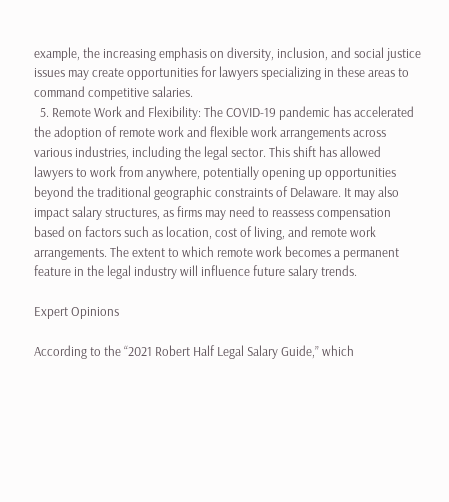example, the increasing emphasis on diversity, inclusion, and social justice issues may create opportunities for lawyers specializing in these areas to command competitive salaries.
  5. Remote Work and Flexibility: The COVID-19 pandemic has accelerated the adoption of remote work and flexible work arrangements across various industries, including the legal sector. This shift has allowed lawyers to work from anywhere, potentially opening up opportunities beyond the traditional geographic constraints of Delaware. It may also impact salary structures, as firms may need to reassess compensation based on factors such as location, cost of living, and remote work arrangements. The extent to which remote work becomes a permanent feature in the legal industry will influence future salary trends.

Expert Opinions

According to the “2021 Robert Half Legal Salary Guide,” which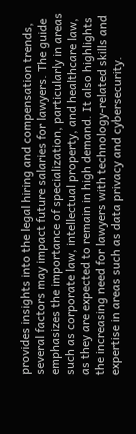provides insights into the legal hiring and compensation trends, several factors may impact future salaries for lawyers. The guide emphasizes the importance of specialization, particularly in areas such as corporate law, intellectual property, and healthcare law, as they are expected to remain in high demand. It also highlights the increasing need for lawyers with technology-related skills and expertise in areas such as data privacy and cybersecurity.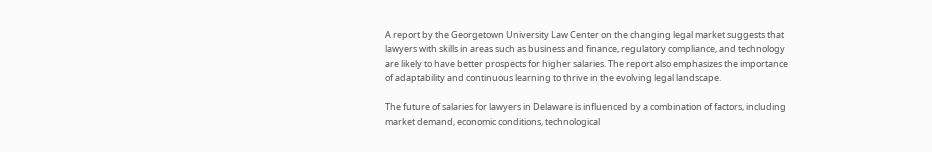A report by the Georgetown University Law Center on the changing legal market suggests that lawyers with skills in areas such as business and finance, regulatory compliance, and technology are likely to have better prospects for higher salaries. The report also emphasizes the importance of adaptability and continuous learning to thrive in the evolving legal landscape.

The future of salaries for lawyers in Delaware is influenced by a combination of factors, including market demand, economic conditions, technological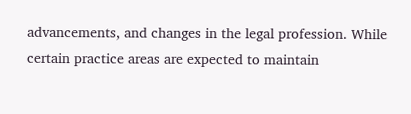advancements, and changes in the legal profession. While certain practice areas are expected to maintain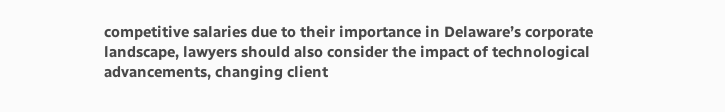competitive salaries due to their importance in Delaware’s corporate landscape, lawyers should also consider the impact of technological advancements, changing client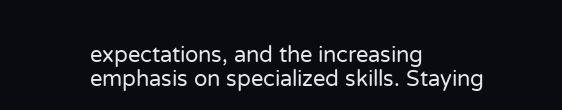expectations, and the increasing emphasis on specialized skills. Staying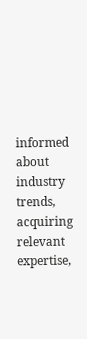informed about industry trends, acquiring relevant expertise,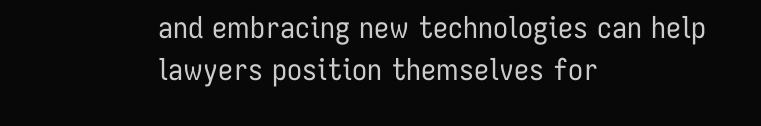and embracing new technologies can help lawyers position themselves for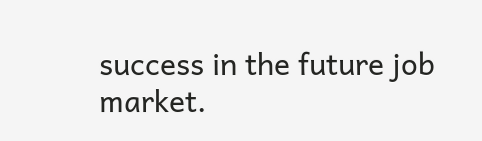success in the future job market.